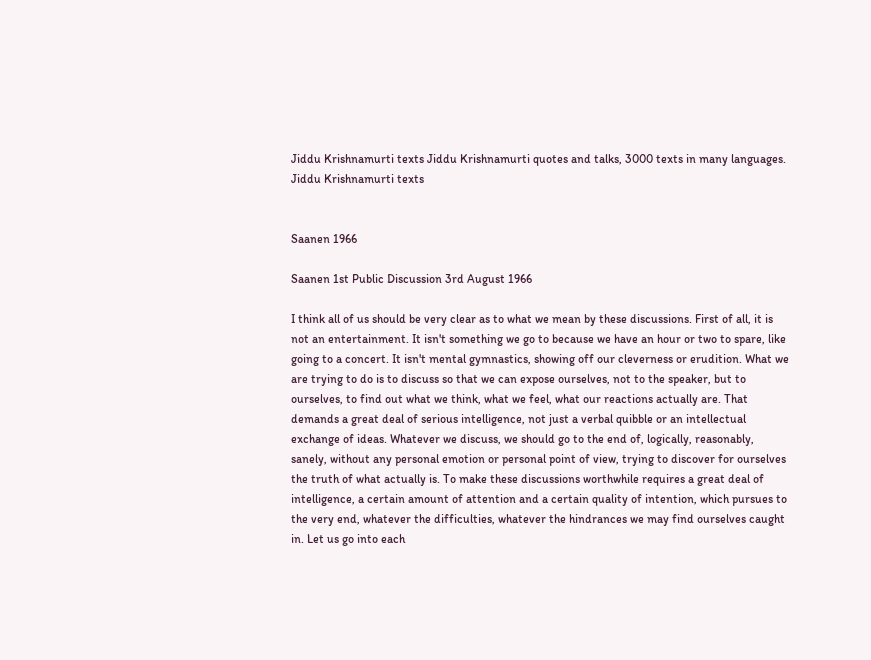Jiddu Krishnamurti texts Jiddu Krishnamurti quotes and talks, 3000 texts in many languages. Jiddu Krishnamurti texts


Saanen 1966

Saanen 1st Public Discussion 3rd August 1966

I think all of us should be very clear as to what we mean by these discussions. First of all, it is not an entertainment. It isn't something we go to because we have an hour or two to spare, like going to a concert. It isn't mental gymnastics, showing off our cleverness or erudition. What we are trying to do is to discuss so that we can expose ourselves, not to the speaker, but to ourselves, to find out what we think, what we feel, what our reactions actually are. That demands a great deal of serious intelligence, not just a verbal quibble or an intellectual exchange of ideas. Whatever we discuss, we should go to the end of, logically, reasonably, sanely, without any personal emotion or personal point of view, trying to discover for ourselves the truth of what actually is. To make these discussions worthwhile requires a great deal of intelligence, a certain amount of attention and a certain quality of intention, which pursues to the very end, whatever the difficulties, whatever the hindrances we may find ourselves caught in. Let us go into each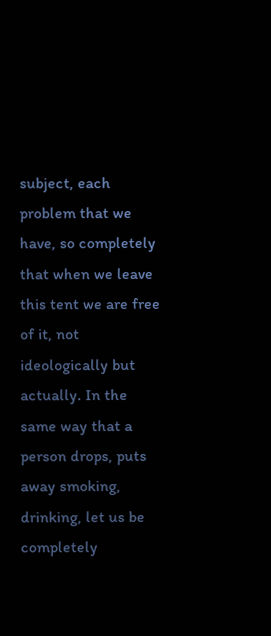subject, each problem that we have, so completely that when we leave this tent we are free of it, not ideologically but actually. In the same way that a person drops, puts away smoking, drinking, let us be completely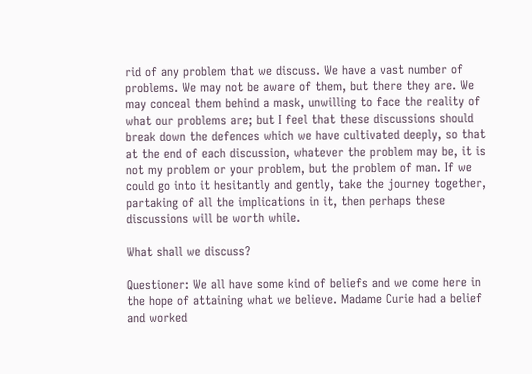rid of any problem that we discuss. We have a vast number of problems. We may not be aware of them, but there they are. We may conceal them behind a mask, unwilling to face the reality of what our problems are; but I feel that these discussions should break down the defences which we have cultivated deeply, so that at the end of each discussion, whatever the problem may be, it is not my problem or your problem, but the problem of man. If we could go into it hesitantly and gently, take the journey together, partaking of all the implications in it, then perhaps these discussions will be worth while.

What shall we discuss?

Questioner: We all have some kind of beliefs and we come here in the hope of attaining what we believe. Madame Curie had a belief and worked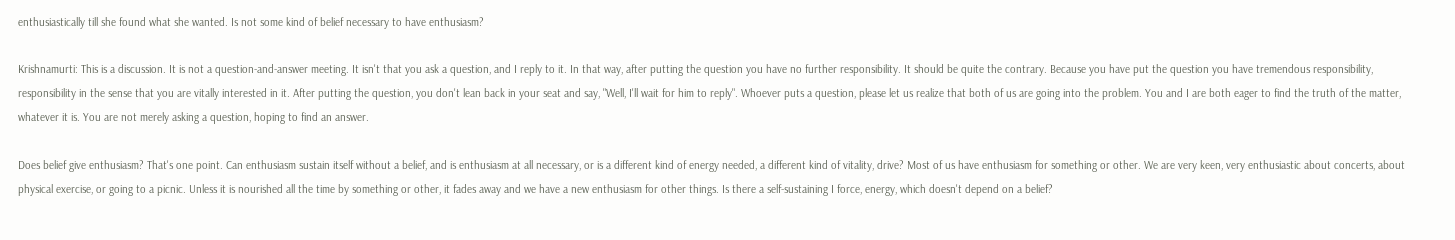enthusiastically till she found what she wanted. Is not some kind of belief necessary to have enthusiasm?

Krishnamurti: This is a discussion. It is not a question-and-answer meeting. It isn't that you ask a question, and I reply to it. In that way, after putting the question you have no further responsibility. It should be quite the contrary. Because you have put the question you have tremendous responsibility, responsibility in the sense that you are vitally interested in it. After putting the question, you don't lean back in your seat and say, "Well, I'll wait for him to reply". Whoever puts a question, please let us realize that both of us are going into the problem. You and I are both eager to find the truth of the matter, whatever it is. You are not merely asking a question, hoping to find an answer.

Does belief give enthusiasm? That's one point. Can enthusiasm sustain itself without a belief, and is enthusiasm at all necessary, or is a different kind of energy needed, a different kind of vitality, drive? Most of us have enthusiasm for something or other. We are very keen, very enthusiastic about concerts, about physical exercise, or going to a picnic. Unless it is nourished all the time by something or other, it fades away and we have a new enthusiasm for other things. Is there a self-sustaining I force, energy, which doesn't depend on a belief?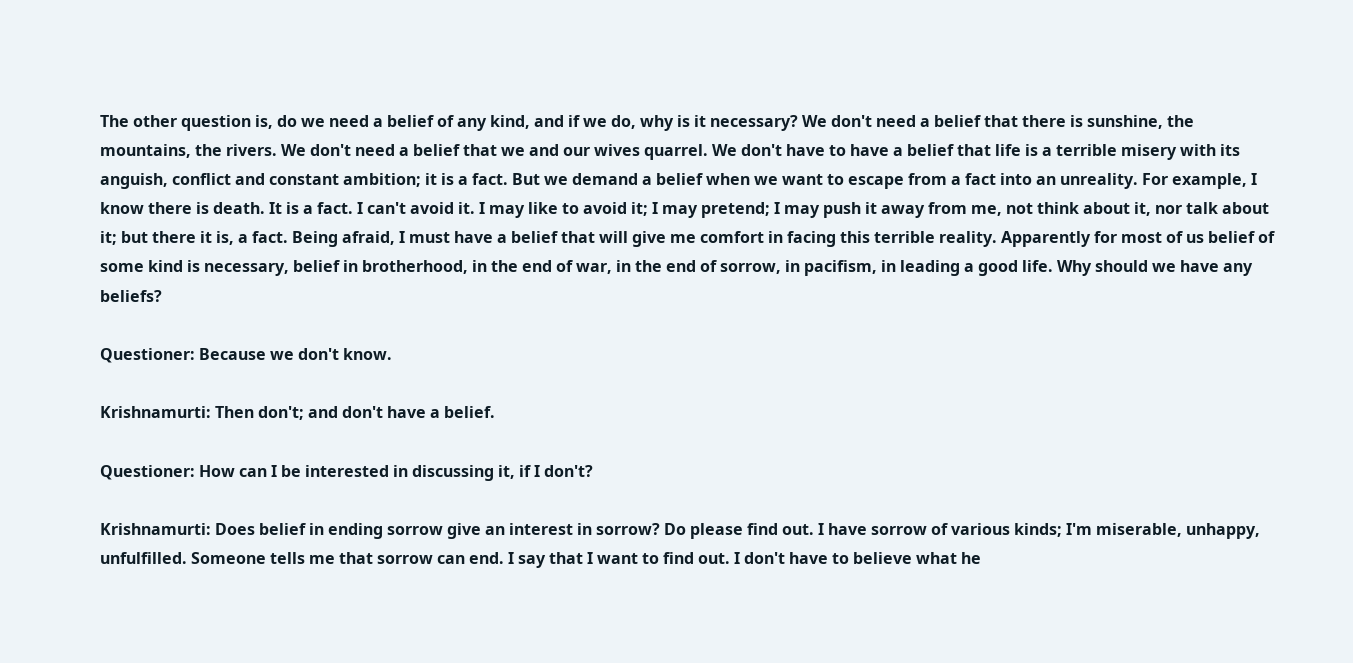The other question is, do we need a belief of any kind, and if we do, why is it necessary? We don't need a belief that there is sunshine, the mountains, the rivers. We don't need a belief that we and our wives quarrel. We don't have to have a belief that life is a terrible misery with its anguish, conflict and constant ambition; it is a fact. But we demand a belief when we want to escape from a fact into an unreality. For example, I know there is death. It is a fact. I can't avoid it. I may like to avoid it; I may pretend; I may push it away from me, not think about it, nor talk about it; but there it is, a fact. Being afraid, I must have a belief that will give me comfort in facing this terrible reality. Apparently for most of us belief of some kind is necessary, belief in brotherhood, in the end of war, in the end of sorrow, in pacifism, in leading a good life. Why should we have any beliefs?

Questioner: Because we don't know.

Krishnamurti: Then don't; and don't have a belief.

Questioner: How can I be interested in discussing it, if I don't?

Krishnamurti: Does belief in ending sorrow give an interest in sorrow? Do please find out. I have sorrow of various kinds; I'm miserable, unhappy, unfulfilled. Someone tells me that sorrow can end. I say that I want to find out. I don't have to believe what he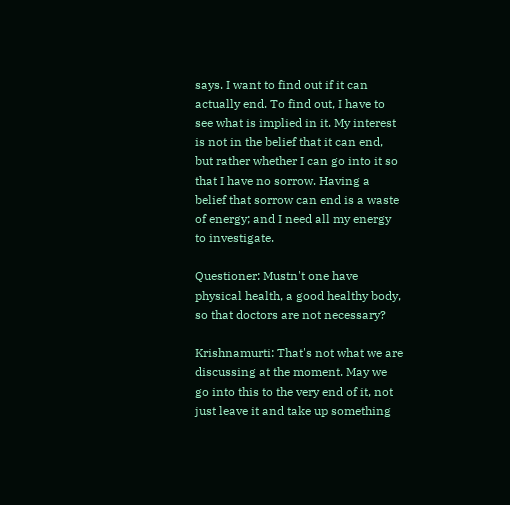says. I want to find out if it can actually end. To find out, I have to see what is implied in it. My interest is not in the belief that it can end, but rather whether I can go into it so that I have no sorrow. Having a belief that sorrow can end is a waste of energy; and I need all my energy to investigate.

Questioner: Mustn't one have physical health, a good healthy body, so that doctors are not necessary?

Krishnamurti: That's not what we are discussing at the moment. May we go into this to the very end of it, not just leave it and take up something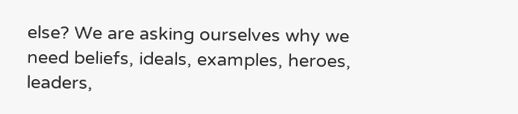else? We are asking ourselves why we need beliefs, ideals, examples, heroes, leaders,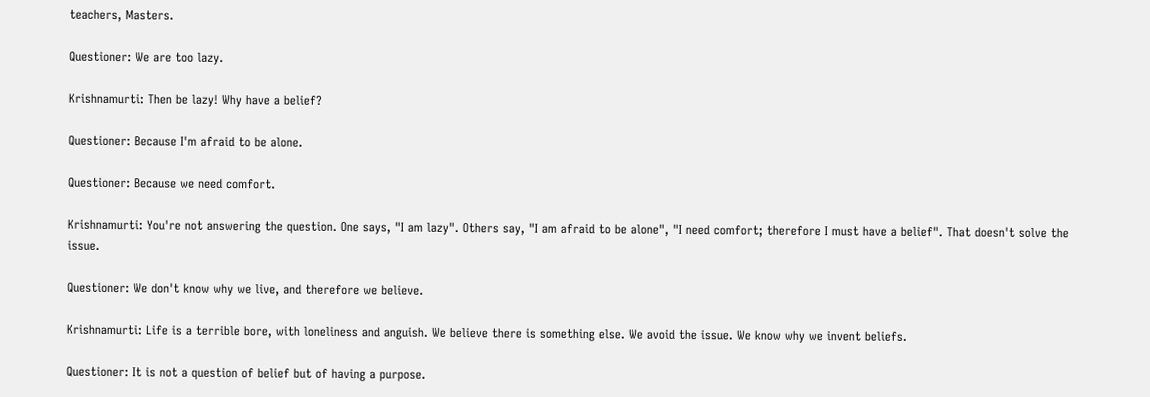teachers, Masters.

Questioner: We are too lazy.

Krishnamurti: Then be lazy! Why have a belief?

Questioner: Because I'm afraid to be alone.

Questioner: Because we need comfort.

Krishnamurti: You're not answering the question. One says, "I am lazy". Others say, "I am afraid to be alone", "I need comfort; therefore I must have a belief". That doesn't solve the issue.

Questioner: We don't know why we live, and therefore we believe.

Krishnamurti: Life is a terrible bore, with loneliness and anguish. We believe there is something else. We avoid the issue. We know why we invent beliefs.

Questioner: It is not a question of belief but of having a purpose.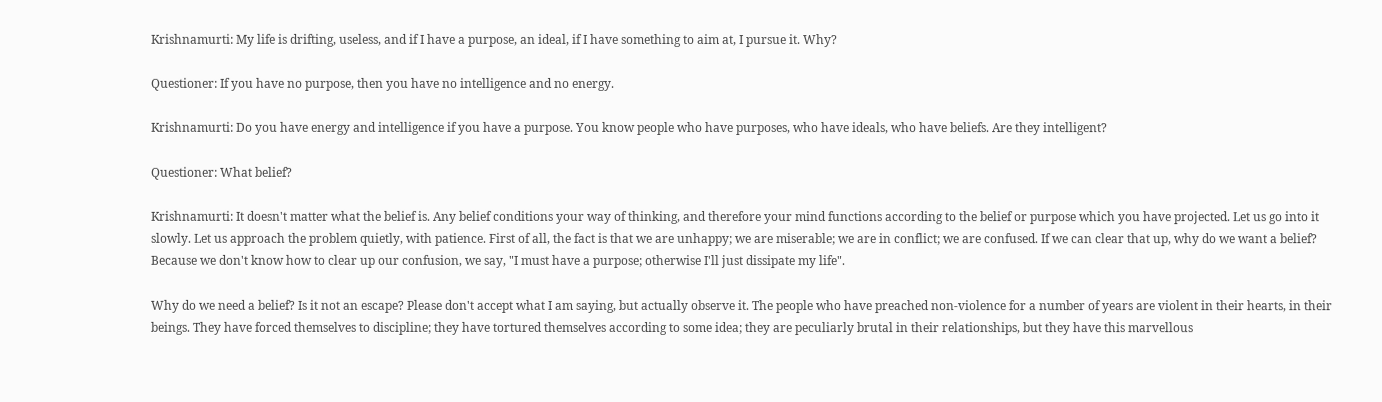Krishnamurti: My life is drifting, useless, and if I have a purpose, an ideal, if I have something to aim at, I pursue it. Why?

Questioner: If you have no purpose, then you have no intelligence and no energy.

Krishnamurti: Do you have energy and intelligence if you have a purpose. You know people who have purposes, who have ideals, who have beliefs. Are they intelligent?

Questioner: What belief?

Krishnamurti: It doesn't matter what the belief is. Any belief conditions your way of thinking, and therefore your mind functions according to the belief or purpose which you have projected. Let us go into it slowly. Let us approach the problem quietly, with patience. First of all, the fact is that we are unhappy; we are miserable; we are in conflict; we are confused. If we can clear that up, why do we want a belief? Because we don't know how to clear up our confusion, we say, "I must have a purpose; otherwise I'll just dissipate my life".

Why do we need a belief? Is it not an escape? Please don't accept what I am saying, but actually observe it. The people who have preached non-violence for a number of years are violent in their hearts, in their beings. They have forced themselves to discipline; they have tortured themselves according to some idea; they are peculiarly brutal in their relationships, but they have this marvellous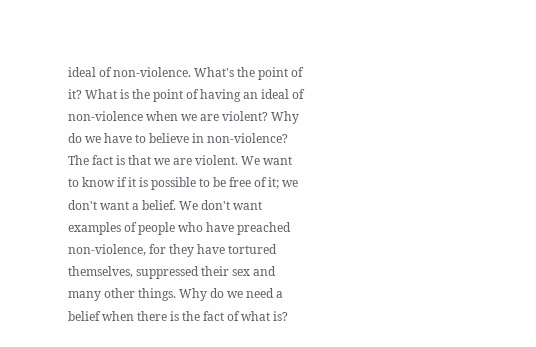ideal of non-violence. What's the point of it? What is the point of having an ideal of non-violence when we are violent? Why do we have to believe in non-violence? The fact is that we are violent. We want to know if it is possible to be free of it; we don't want a belief. We don't want examples of people who have preached non-violence, for they have tortured themselves, suppressed their sex and many other things. Why do we need a belief when there is the fact of what is?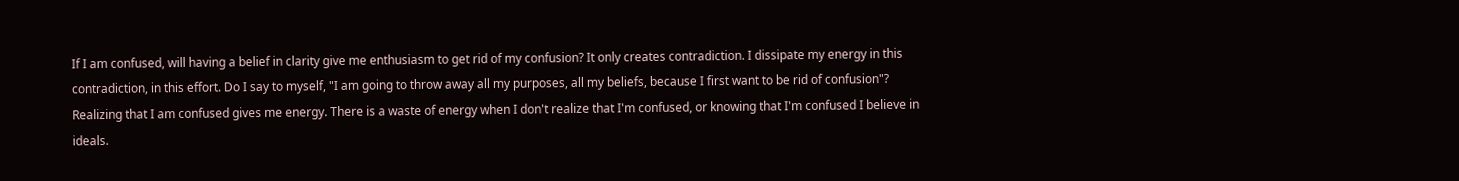If I am confused, will having a belief in clarity give me enthusiasm to get rid of my confusion? It only creates contradiction. I dissipate my energy in this contradiction, in this effort. Do I say to myself, "I am going to throw away all my purposes, all my beliefs, because I first want to be rid of confusion"? Realizing that I am confused gives me energy. There is a waste of energy when I don't realize that I'm confused, or knowing that I'm confused I believe in ideals.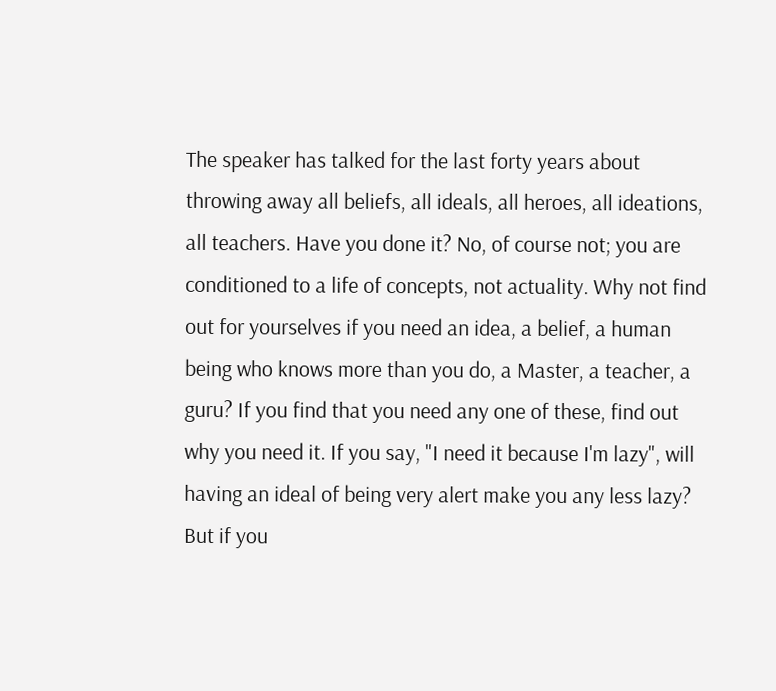The speaker has talked for the last forty years about throwing away all beliefs, all ideals, all heroes, all ideations, all teachers. Have you done it? No, of course not; you are conditioned to a life of concepts, not actuality. Why not find out for yourselves if you need an idea, a belief, a human being who knows more than you do, a Master, a teacher, a guru? If you find that you need any one of these, find out why you need it. If you say, "I need it because I'm lazy", will having an ideal of being very alert make you any less lazy? But if you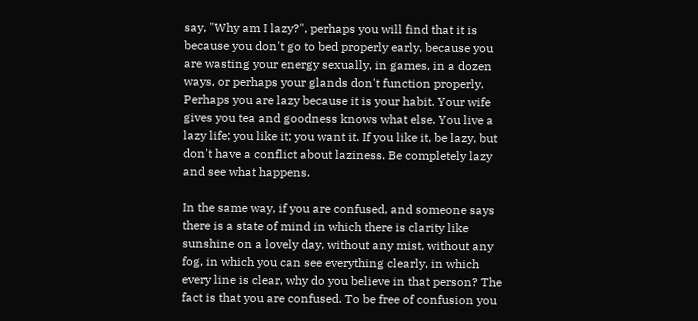say, "Why am I lazy?", perhaps you will find that it is because you don't go to bed properly early, because you are wasting your energy sexually, in games, in a dozen ways, or perhaps your glands don't function properly. Perhaps you are lazy because it is your habit. Your wife gives you tea and goodness knows what else. You live a lazy life; you like it; you want it. If you like it, be lazy, but don't have a conflict about laziness. Be completely lazy and see what happens.

In the same way, if you are confused, and someone says there is a state of mind in which there is clarity like sunshine on a lovely day, without any mist, without any fog, in which you can see everything clearly, in which every line is clear, why do you believe in that person? The fact is that you are confused. To be free of confusion you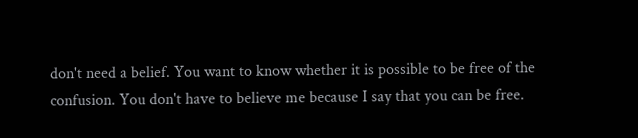don't need a belief. You want to know whether it is possible to be free of the confusion. You don't have to believe me because I say that you can be free.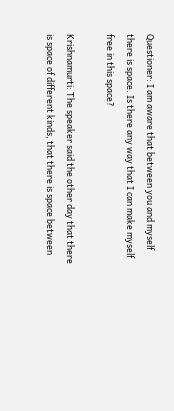Questioner: I am aware that between you and myself there is space. Is there any way that I can make myself free in this space?

Krishnamurti: The speaker said the other day that there is space of different kinds, that there is space between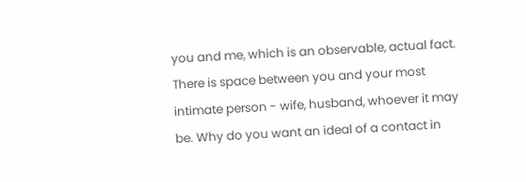you and me, which is an observable, actual fact. There is space between you and your most intimate person - wife, husband, whoever it may be. Why do you want an ideal of a contact in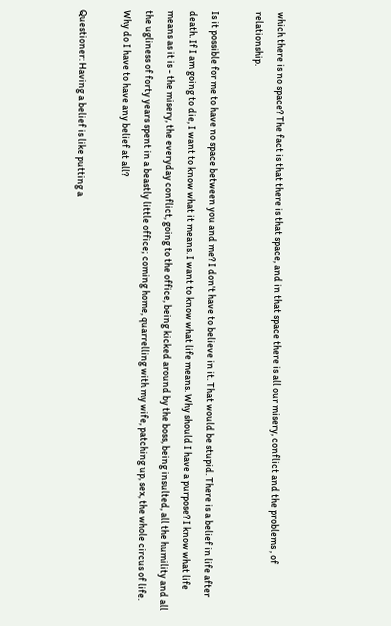which there is no space? The fact is that there is that space, and in that space there is all our misery, conflict and the problems , of relationship.

Is it possible for me to have no space between you and me? I don't have to believe in it. That would be stupid. There is a belief in life after death. If I am going to die, I want to know what it means. I want to know what life means. Why should I have a purpose? I know what life means as it is - the misery, the everyday conflict, going to the office, being kicked around by the boss, being insulted, all the humility and all the ugliness of forty years spent in a beastly little office; coming home, quarrelling with my wife, patching up, sex, the whole circus of life. Why do I have to have any belief at all?

Questioner: Having a belief is like putting a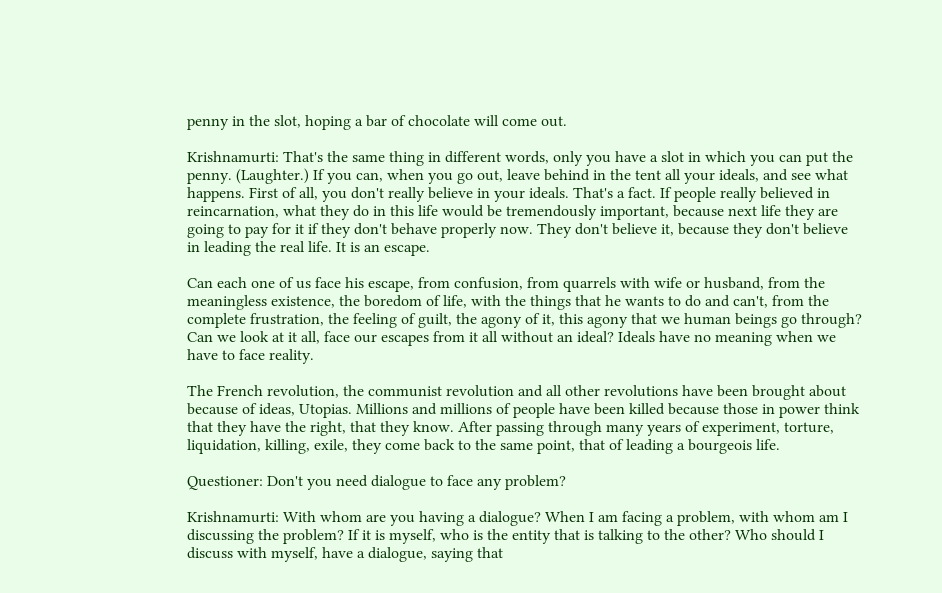penny in the slot, hoping a bar of chocolate will come out.

Krishnamurti: That's the same thing in different words, only you have a slot in which you can put the penny. (Laughter.) If you can, when you go out, leave behind in the tent all your ideals, and see what happens. First of all, you don't really believe in your ideals. That's a fact. If people really believed in reincarnation, what they do in this life would be tremendously important, because next life they are going to pay for it if they don't behave properly now. They don't believe it, because they don't believe in leading the real life. It is an escape.

Can each one of us face his escape, from confusion, from quarrels with wife or husband, from the meaningless existence, the boredom of life, with the things that he wants to do and can't, from the complete frustration, the feeling of guilt, the agony of it, this agony that we human beings go through? Can we look at it all, face our escapes from it all without an ideal? Ideals have no meaning when we have to face reality.

The French revolution, the communist revolution and all other revolutions have been brought about because of ideas, Utopias. Millions and millions of people have been killed because those in power think that they have the right, that they know. After passing through many years of experiment, torture, liquidation, killing, exile, they come back to the same point, that of leading a bourgeois life.

Questioner: Don't you need dialogue to face any problem?

Krishnamurti: With whom are you having a dialogue? When I am facing a problem, with whom am I discussing the problem? If it is myself, who is the entity that is talking to the other? Who should I discuss with myself, have a dialogue, saying that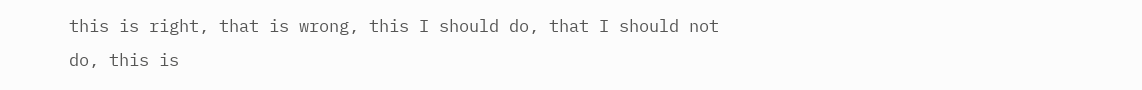this is right, that is wrong, this I should do, that I should not do, this is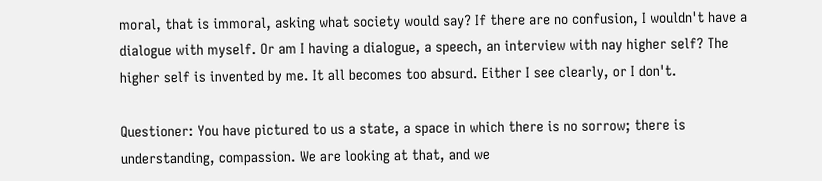moral, that is immoral, asking what society would say? If there are no confusion, I wouldn't have a dialogue with myself. Or am I having a dialogue, a speech, an interview with nay higher self? The higher self is invented by me. It all becomes too absurd. Either I see clearly, or I don't.

Questioner: You have pictured to us a state, a space in which there is no sorrow; there is understanding, compassion. We are looking at that, and we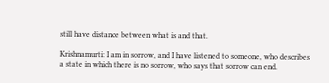still have distance between what is and that.

Krishnamurti: I am in sorrow, and I have listened to someone, who describes a state in which there is no sorrow, who says that sorrow can end.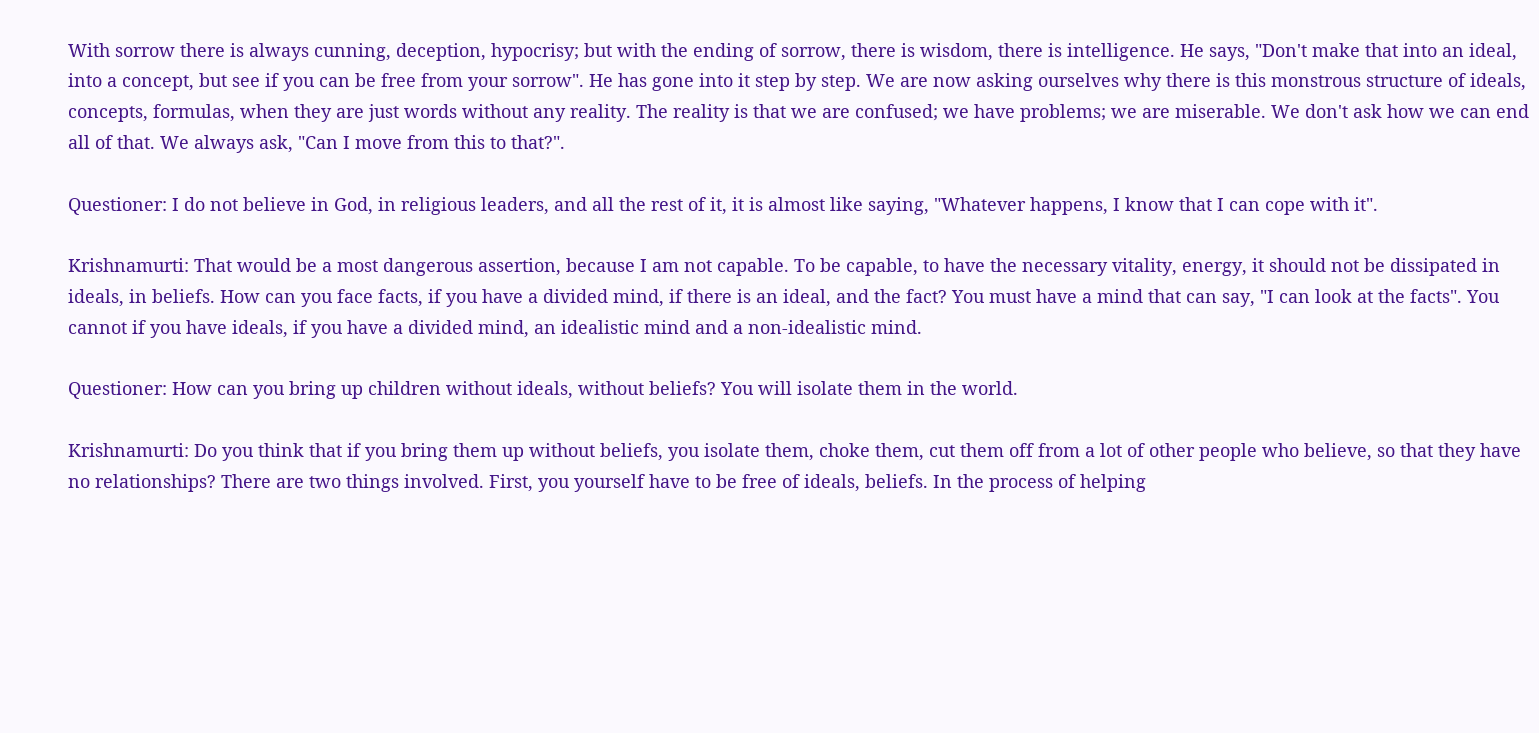With sorrow there is always cunning, deception, hypocrisy; but with the ending of sorrow, there is wisdom, there is intelligence. He says, "Don't make that into an ideal, into a concept, but see if you can be free from your sorrow". He has gone into it step by step. We are now asking ourselves why there is this monstrous structure of ideals, concepts, formulas, when they are just words without any reality. The reality is that we are confused; we have problems; we are miserable. We don't ask how we can end all of that. We always ask, "Can I move from this to that?".

Questioner: I do not believe in God, in religious leaders, and all the rest of it, it is almost like saying, "Whatever happens, I know that I can cope with it".

Krishnamurti: That would be a most dangerous assertion, because I am not capable. To be capable, to have the necessary vitality, energy, it should not be dissipated in ideals, in beliefs. How can you face facts, if you have a divided mind, if there is an ideal, and the fact? You must have a mind that can say, "I can look at the facts". You cannot if you have ideals, if you have a divided mind, an idealistic mind and a non-idealistic mind.

Questioner: How can you bring up children without ideals, without beliefs? You will isolate them in the world.

Krishnamurti: Do you think that if you bring them up without beliefs, you isolate them, choke them, cut them off from a lot of other people who believe, so that they have no relationships? There are two things involved. First, you yourself have to be free of ideals, beliefs. In the process of helping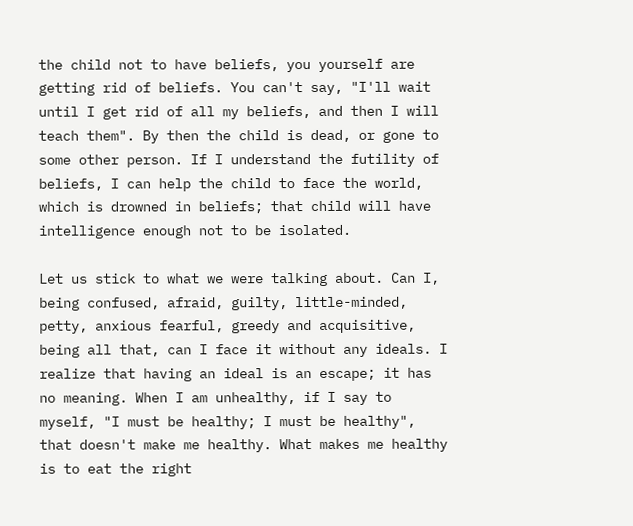the child not to have beliefs, you yourself are getting rid of beliefs. You can't say, "I'll wait until I get rid of all my beliefs, and then I will teach them". By then the child is dead, or gone to some other person. If I understand the futility of beliefs, I can help the child to face the world, which is drowned in beliefs; that child will have intelligence enough not to be isolated.

Let us stick to what we were talking about. Can I, being confused, afraid, guilty, little-minded, petty, anxious fearful, greedy and acquisitive, being all that, can I face it without any ideals. I realize that having an ideal is an escape; it has no meaning. When I am unhealthy, if I say to myself, "I must be healthy; I must be healthy", that doesn't make me healthy. What makes me healthy is to eat the right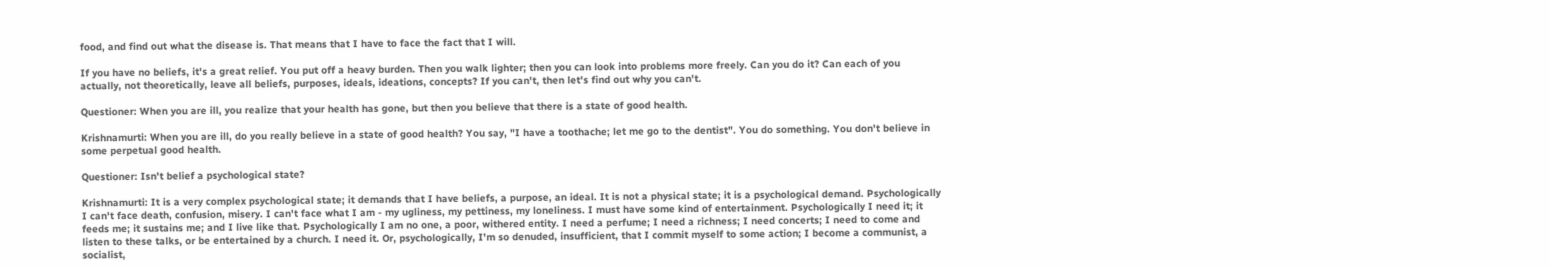food, and find out what the disease is. That means that I have to face the fact that I will.

If you have no beliefs, it's a great relief. You put off a heavy burden. Then you walk lighter; then you can look into problems more freely. Can you do it? Can each of you actually, not theoretically, leave all beliefs, purposes, ideals, ideations, concepts? If you can't, then let's find out why you can't.

Questioner: When you are ill, you realize that your health has gone, but then you believe that there is a state of good health.

Krishnamurti: When you are ill, do you really believe in a state of good health? You say, "I have a toothache; let me go to the dentist". You do something. You don't believe in some perpetual good health.

Questioner: Isn't belief a psychological state?

Krishnamurti: It is a very complex psychological state; it demands that I have beliefs, a purpose, an ideal. It is not a physical state; it is a psychological demand. Psychologically I can't face death, confusion, misery. I can't face what I am - my ugliness, my pettiness, my loneliness. I must have some kind of entertainment. Psychologically I need it; it feeds me; it sustains me; and I live like that. Psychologically I am no one, a poor, withered entity. I need a perfume; I need a richness; I need concerts; I need to come and listen to these talks, or be entertained by a church. I need it. Or, psychologically, I'm so denuded, insufficient, that I commit myself to some action; I become a communist, a socialist,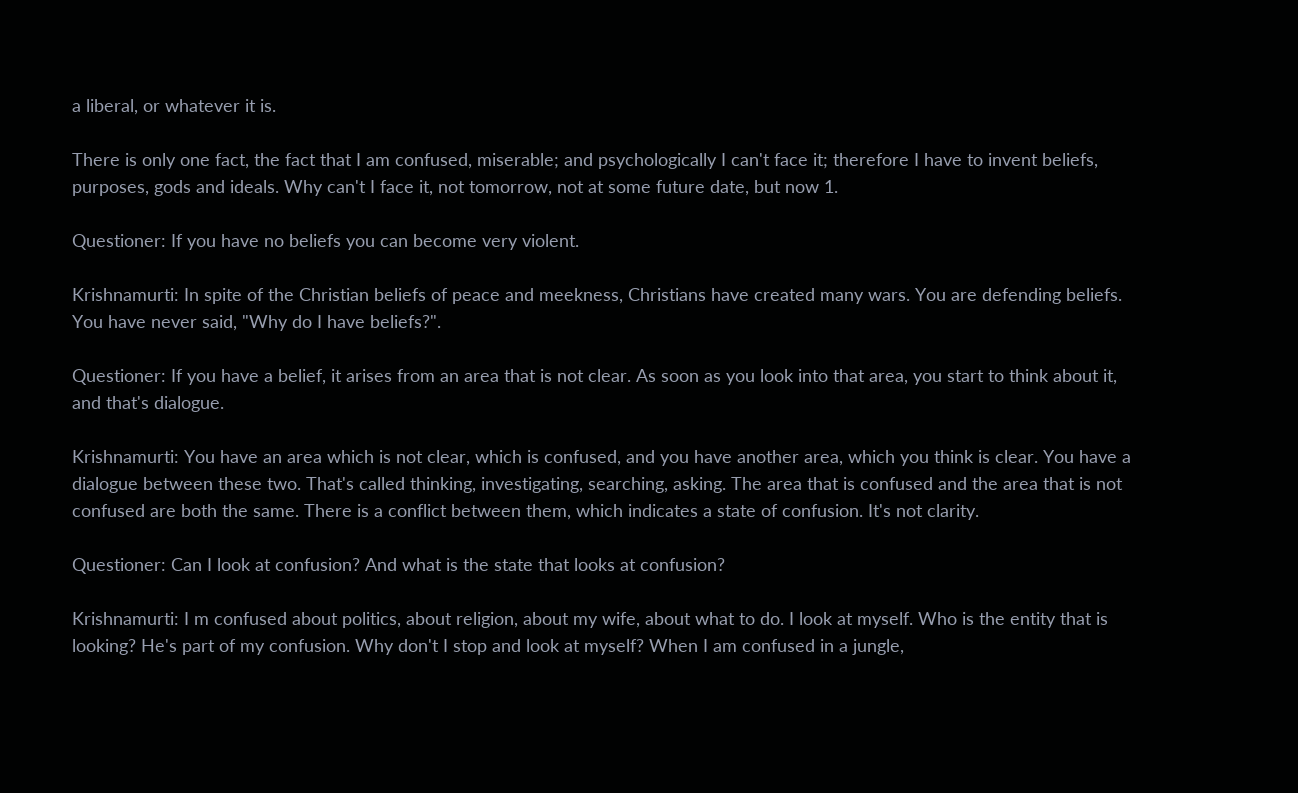a liberal, or whatever it is.

There is only one fact, the fact that I am confused, miserable; and psychologically I can't face it; therefore I have to invent beliefs, purposes, gods and ideals. Why can't I face it, not tomorrow, not at some future date, but now 1.

Questioner: If you have no beliefs you can become very violent.

Krishnamurti: In spite of the Christian beliefs of peace and meekness, Christians have created many wars. You are defending beliefs. You have never said, "Why do I have beliefs?".

Questioner: If you have a belief, it arises from an area that is not clear. As soon as you look into that area, you start to think about it, and that's dialogue.

Krishnamurti: You have an area which is not clear, which is confused, and you have another area, which you think is clear. You have a dialogue between these two. That's called thinking, investigating, searching, asking. The area that is confused and the area that is not confused are both the same. There is a conflict between them, which indicates a state of confusion. It's not clarity.

Questioner: Can I look at confusion? And what is the state that looks at confusion?

Krishnamurti: I m confused about politics, about religion, about my wife, about what to do. I look at myself. Who is the entity that is looking? He's part of my confusion. Why don't I stop and look at myself? When I am confused in a jungle,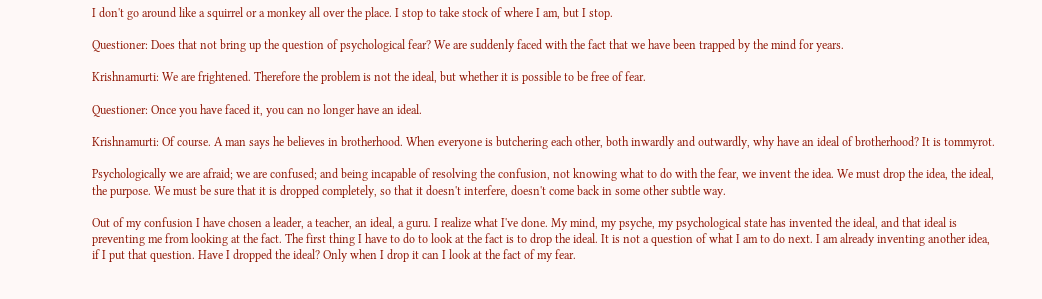I don't go around like a squirrel or a monkey all over the place. I stop to take stock of where I am, but I stop.

Questioner: Does that not bring up the question of psychological fear? We are suddenly faced with the fact that we have been trapped by the mind for years.

Krishnamurti: We are frightened. Therefore the problem is not the ideal, but whether it is possible to be free of fear.

Questioner: Once you have faced it, you can no longer have an ideal.

Krishnamurti: Of course. A man says he believes in brotherhood. When everyone is butchering each other, both inwardly and outwardly, why have an ideal of brotherhood? It is tommyrot.

Psychologically we are afraid; we are confused; and being incapable of resolving the confusion, not knowing what to do with the fear, we invent the idea. We must drop the idea, the ideal, the purpose. We must be sure that it is dropped completely, so that it doesn't interfere, doesn't come back in some other subtle way.

Out of my confusion I have chosen a leader, a teacher, an ideal, a guru. I realize what I've done. My mind, my psyche, my psychological state has invented the ideal, and that ideal is preventing me from looking at the fact. The first thing I have to do to look at the fact is to drop the ideal. It is not a question of what I am to do next. I am already inventing another idea, if I put that question. Have I dropped the ideal? Only when I drop it can I look at the fact of my fear.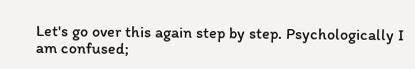Let's go over this again step by step. Psychologically I am confused;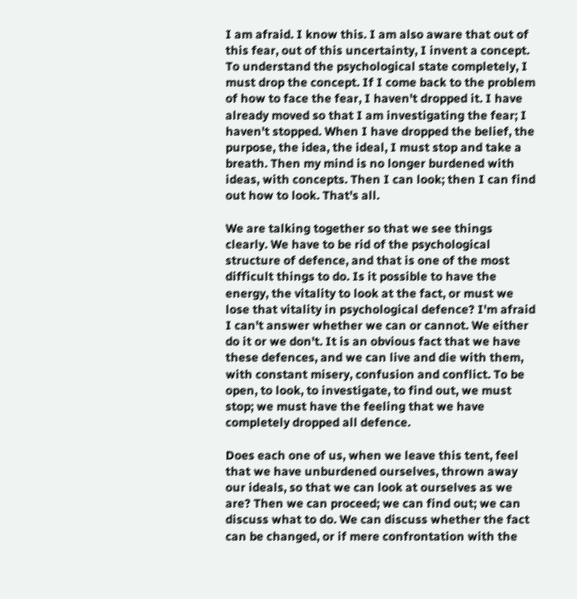I am afraid. I know this. I am also aware that out of this fear, out of this uncertainty, I invent a concept. To understand the psychological state completely, I must drop the concept. If I come back to the problem of how to face the fear, I haven't dropped it. I have already moved so that I am investigating the fear; I haven't stopped. When I have dropped the belief, the purpose, the idea, the ideal, I must stop and take a breath. Then my mind is no longer burdened with ideas, with concepts. Then I can look; then I can find out how to look. That's all.

We are talking together so that we see things clearly. We have to be rid of the psychological structure of defence, and that is one of the most difficult things to do. Is it possible to have the energy, the vitality to look at the fact, or must we lose that vitality in psychological defence? I'm afraid I can't answer whether we can or cannot. We either do it or we don't. It is an obvious fact that we have these defences, and we can live and die with them, with constant misery, confusion and conflict. To be open, to look, to investigate, to find out, we must stop; we must have the feeling that we have completely dropped all defence.

Does each one of us, when we leave this tent, feel that we have unburdened ourselves, thrown away our ideals, so that we can look at ourselves as we are? Then we can proceed; we can find out; we can discuss what to do. We can discuss whether the fact can be changed, or if mere confrontation with the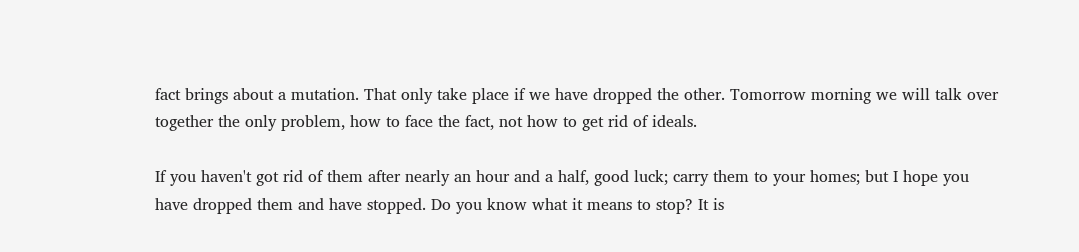fact brings about a mutation. That only take place if we have dropped the other. Tomorrow morning we will talk over together the only problem, how to face the fact, not how to get rid of ideals.

If you haven't got rid of them after nearly an hour and a half, good luck; carry them to your homes; but I hope you have dropped them and have stopped. Do you know what it means to stop? It is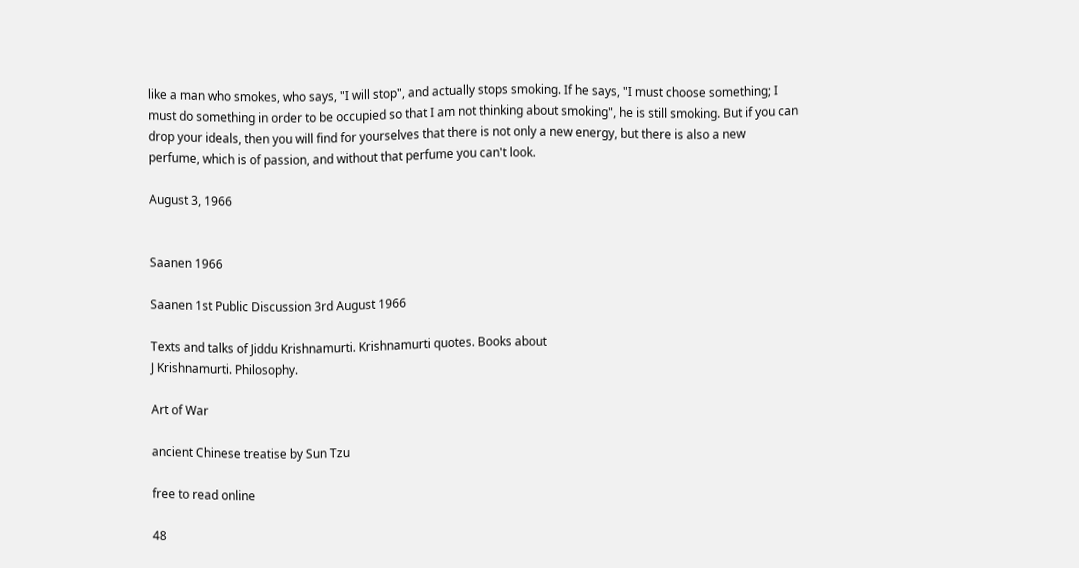like a man who smokes, who says, "I will stop", and actually stops smoking. If he says, "I must choose something; I must do something in order to be occupied so that I am not thinking about smoking", he is still smoking. But if you can drop your ideals, then you will find for yourselves that there is not only a new energy, but there is also a new perfume, which is of passion, and without that perfume you can't look.

August 3, 1966


Saanen 1966

Saanen 1st Public Discussion 3rd August 1966

Texts and talks of Jiddu Krishnamurti. Krishnamurti quotes. Books about
J Krishnamurti. Philosophy.

Art of War

ancient Chinese treatise by Sun Tzu

free to read online

48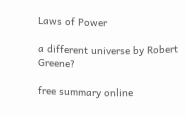Laws of Power

a different universe by Robert Greene?

free summary online